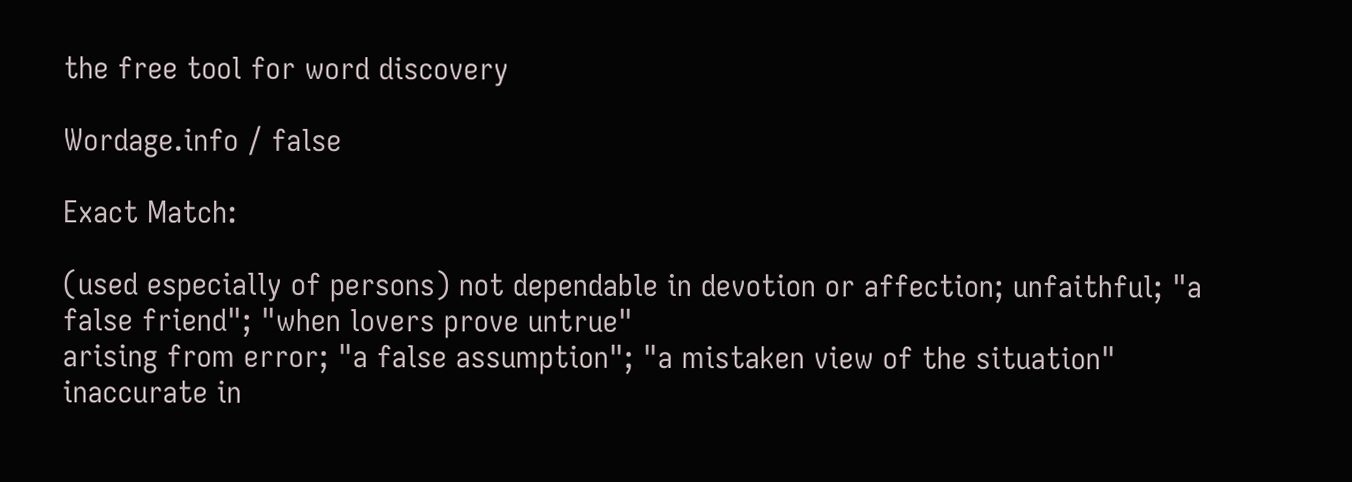the free tool for word discovery

Wordage.info / false

Exact Match:

(used especially of persons) not dependable in devotion or affection; unfaithful; "a false friend"; "when lovers prove untrue"
arising from error; "a false assumption"; "a mistaken view of the situation"
inaccurate in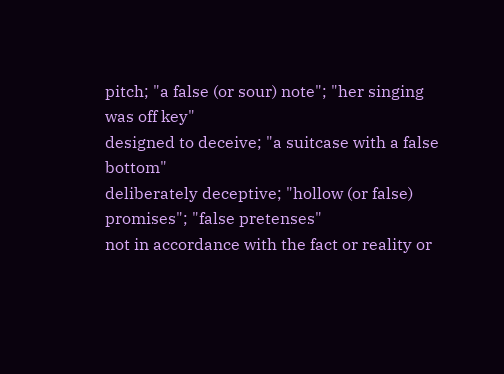pitch; "a false (or sour) note"; "her singing was off key"
designed to deceive; "a suitcase with a false bottom"
deliberately deceptive; "hollow (or false) promises"; "false pretenses"
not in accordance with the fact or reality or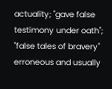actuality; "gave false testimony under oath"; "false tales of bravery"
erroneous and usually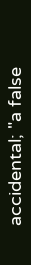accidental; "a false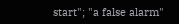start"; "a false alarm"